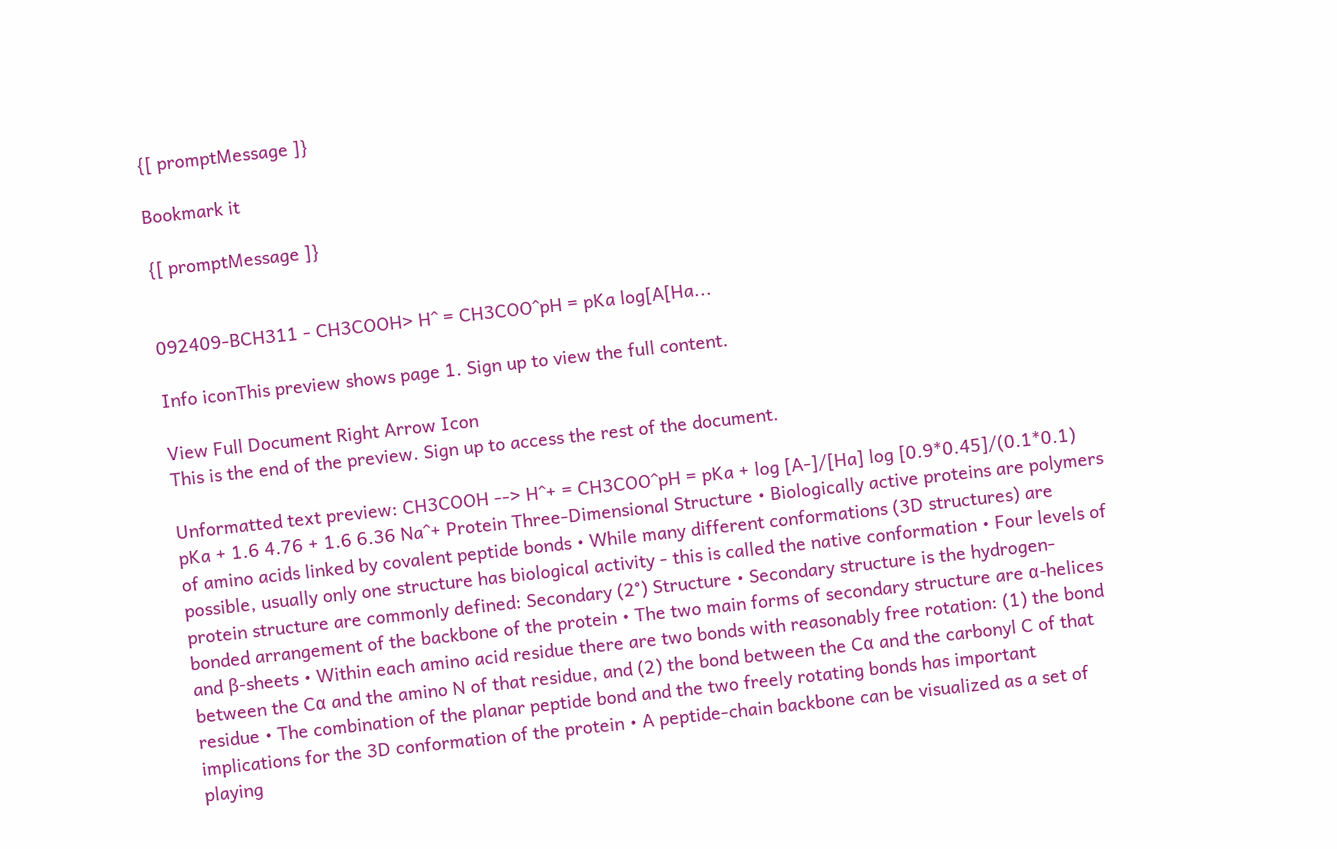{[ promptMessage ]}

Bookmark it

{[ promptMessage ]}


092409-BCH311 - CH3COOH> H^ = CH3COO^pH = pKa log[A[Ha...

Info iconThis preview shows page 1. Sign up to view the full content.

View Full Document Right Arrow Icon
This is the end of the preview. Sign up to access the rest of the document.

Unformatted text preview: CH3COOH --> H^+ = CH3COO^pH = pKa + log [A-]/[Ha] log [0.9*0.45]/(0.1*0.1) pKa + 1.6 4.76 + 1.6 6.36 Na^+ Protein Three-Dimensional Structure • Biologically active proteins are polymers of amino acids linked by covalent peptide bonds • While many different conformations (3D structures) are possible, usually only one structure has biological activity - this is called the native conformation • Four levels of protein structure are commonly defined: Secondary (2°) Structure • Secondary structure is the hydrogen-bonded arrangement of the backbone of the protein • The two main forms of secondary structure are α-helices and β-sheets • Within each amino acid residue there are two bonds with reasonably free rotation: (1) the bond between the Cα and the amino N of that residue, and (2) the bond between the Cα and the carbonyl C of that residue • The combination of the planar peptide bond and the two freely rotating bonds has important implications for the 3D conformation of the protein • A peptide-chain backbone can be visualized as a set of playing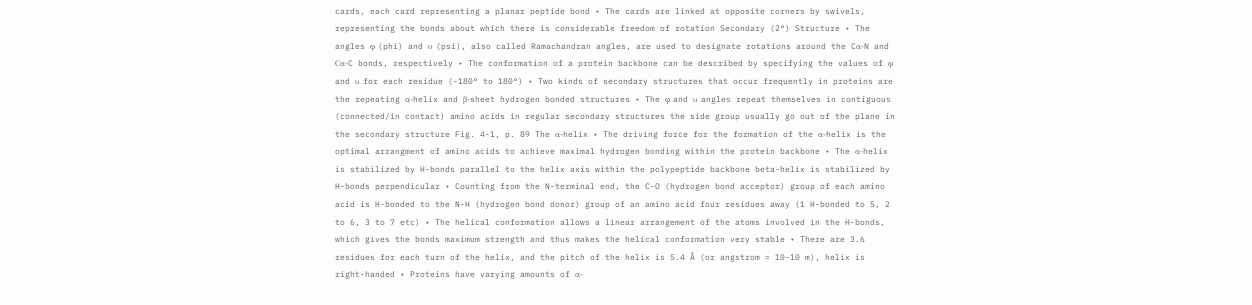cards, each card representing a planar peptide bond • The cards are linked at opposite corners by swivels, representing the bonds about which there is considerable freedom of rotation Secondary (2°) Structure • The angles φ (phi) and υ (psi), also called Ramachandran angles, are used to designate rotations around the Cα-N and Cα-C bonds, respectively • The conformation of a protein backbone can be described by specifying the values of φ and υ for each residue (-180° to 180°) • Two kinds of secondary structures that occur frequently in proteins are the repeating α-helix and β-sheet hydrogen bonded structures • The φ and υ angles repeat themselves in contiguous (connected/in contact) amino acids in regular secondary structures the side group usually go out of the plane in the secondary structure Fig. 4-1, p. 89 The α-helix • The driving force for the formation of the α-helix is the optimal arrangment of amino acids to achieve maximal hydrogen bonding within the protein backbone • The α-helix is stabilized by H-bonds parallel to the helix axis within the polypeptide backbone beta-helix is stabilized by H-bonds perpendicular • Counting from the N-terminal end, the C-O (hydrogen bond acceptor) group of each amino acid is H-bonded to the N-H (hydrogen bond donor) group of an amino acid four residues away (1 H-bonded to 5, 2 to 6, 3 to 7 etc) • The helical conformation allows a linear arrangement of the atoms involved in the H-bonds, which gives the bonds maximum strength and thus makes the helical conformation very stable • There are 3.6 residues for each turn of the helix, and the pitch of the helix is 5.4 Å (or angstrom = 10-10 m), helix is right-handed • Proteins have varying amounts of α-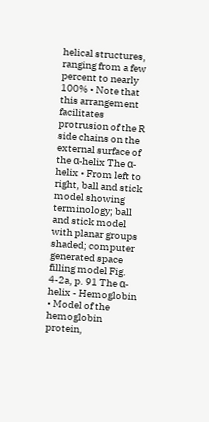helical structures, ranging from a few percent to nearly 100% • Note that this arrangement facilitates protrusion of the R side chains on the external surface of the α-helix The α-helix • From left to right, ball and stick model showing terminology; ball and stick model with planar groups shaded; computer generated space filling model Fig. 4-2a, p. 91 The α-helix - Hemoglobin • Model of the hemoglobin protein,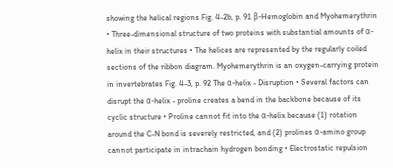showing the helical regions Fig. 4-2b, p. 91 β-Hemoglobin and Myohemerythrin • Three-dimensional structure of two proteins with substantial amounts of α-helix in their structures • The helices are represented by the regularly coiled sections of the ribbon diagram. Myohemerythrin is an oxygen-carrying protein in invertebrates Fig. 4-3, p. 92 The α-helix - Disruption • Several factors can disrupt the α-helix - proline creates a bend in the backbone because of its cyclic structure • Proline cannot fit into the α-helix because (1) rotation around the C-N bond is severely restricted, and (2) prolines α-amino group cannot participate in intrachain hydrogen bonding • Electrostatic repulsion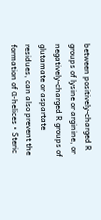between positively-charged R groups of lysine or arginine, or negatively-charged R groups of glutamate or aspartate residues, can also prevent the formation of α-helices • Steric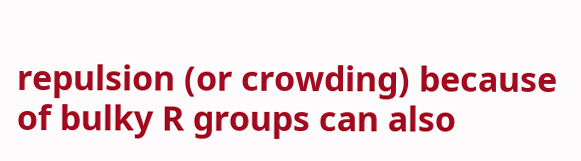repulsion (or crowding) because of bulky R groups can also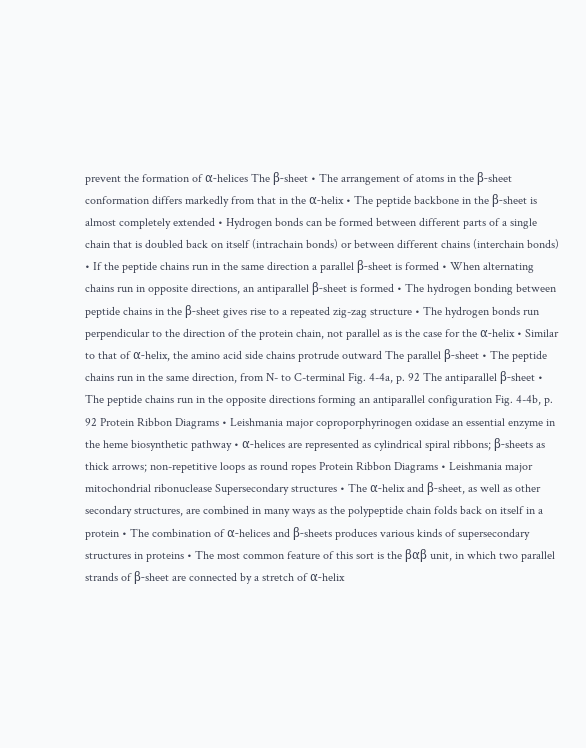prevent the formation of α-helices The β-sheet • The arrangement of atoms in the β-sheet conformation differs markedly from that in the α-helix • The peptide backbone in the β-sheet is almost completely extended • Hydrogen bonds can be formed between different parts of a single chain that is doubled back on itself (intrachain bonds) or between different chains (interchain bonds) • If the peptide chains run in the same direction a parallel β-sheet is formed • When alternating chains run in opposite directions, an antiparallel β-sheet is formed • The hydrogen bonding between peptide chains in the β-sheet gives rise to a repeated zig-zag structure • The hydrogen bonds run perpendicular to the direction of the protein chain, not parallel as is the case for the α-helix • Similar to that of α-helix, the amino acid side chains protrude outward The parallel β-sheet • The peptide chains run in the same direction, from N- to C-terminal Fig. 4-4a, p. 92 The antiparallel β-sheet • The peptide chains run in the opposite directions forming an antiparallel configuration Fig. 4-4b, p. 92 Protein Ribbon Diagrams • Leishmania major coproporphyrinogen oxidase an essential enzyme in the heme biosynthetic pathway • α-helices are represented as cylindrical spiral ribbons; β-sheets as thick arrows; non-repetitive loops as round ropes Protein Ribbon Diagrams • Leishmania major mitochondrial ribonuclease Supersecondary structures • The α-helix and β-sheet, as well as other secondary structures, are combined in many ways as the polypeptide chain folds back on itself in a protein • The combination of α-helices and β-sheets produces various kinds of supersecondary structures in proteins • The most common feature of this sort is the βαβ unit, in which two parallel strands of β-sheet are connected by a stretch of α-helix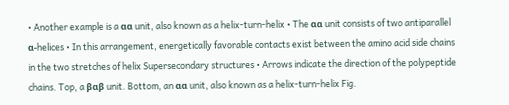• Another example is a αα unit, also known as a helix-turn-helix • The αα unit consists of two antiparallel α-helices • In this arrangement, energetically favorable contacts exist between the amino acid side chains in the two stretches of helix Supersecondary structures • Arrows indicate the direction of the polypeptide chains. Top, a βαβ unit. Bottom, an αα unit, also known as a helix-turn-helix Fig.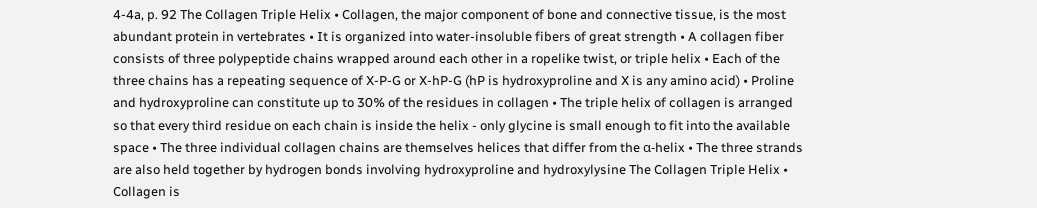4-4a, p. 92 The Collagen Triple Helix • Collagen, the major component of bone and connective tissue, is the most abundant protein in vertebrates • It is organized into water-insoluble fibers of great strength • A collagen fiber consists of three polypeptide chains wrapped around each other in a ropelike twist, or triple helix • Each of the three chains has a repeating sequence of X-P-G or X-hP-G (hP is hydroxyproline and X is any amino acid) • Proline and hydroxyproline can constitute up to 30% of the residues in collagen • The triple helix of collagen is arranged so that every third residue on each chain is inside the helix - only glycine is small enough to fit into the available space • The three individual collagen chains are themselves helices that differ from the α-helix • The three strands are also held together by hydrogen bonds involving hydroxyproline and hydroxylysine The Collagen Triple Helix • Collagen is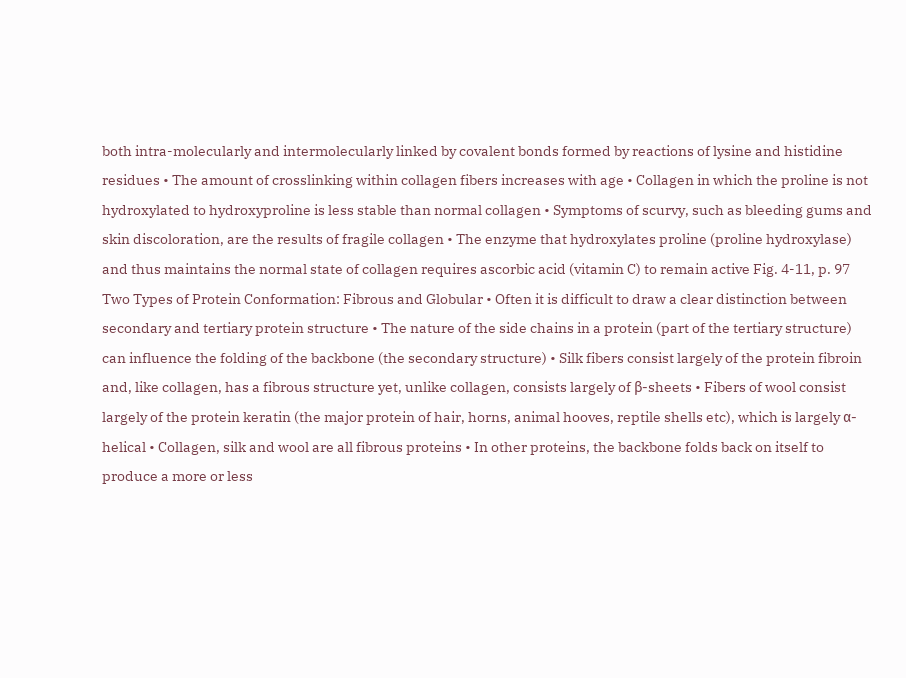both intra-molecularly and intermolecularly linked by covalent bonds formed by reactions of lysine and histidine residues • The amount of crosslinking within collagen fibers increases with age • Collagen in which the proline is not hydroxylated to hydroxyproline is less stable than normal collagen • Symptoms of scurvy, such as bleeding gums and skin discoloration, are the results of fragile collagen • The enzyme that hydroxylates proline (proline hydroxylase) and thus maintains the normal state of collagen requires ascorbic acid (vitamin C) to remain active Fig. 4-11, p. 97 Two Types of Protein Conformation: Fibrous and Globular • Often it is difficult to draw a clear distinction between secondary and tertiary protein structure • The nature of the side chains in a protein (part of the tertiary structure) can influence the folding of the backbone (the secondary structure) • Silk fibers consist largely of the protein fibroin and, like collagen, has a fibrous structure yet, unlike collagen, consists largely of β-sheets • Fibers of wool consist largely of the protein keratin (the major protein of hair, horns, animal hooves, reptile shells etc), which is largely α-helical • Collagen, silk and wool are all fibrous proteins • In other proteins, the backbone folds back on itself to produce a more or less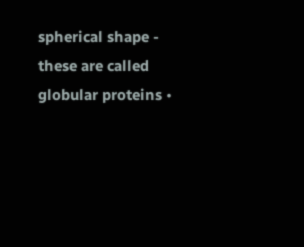spherical shape - these are called globular proteins •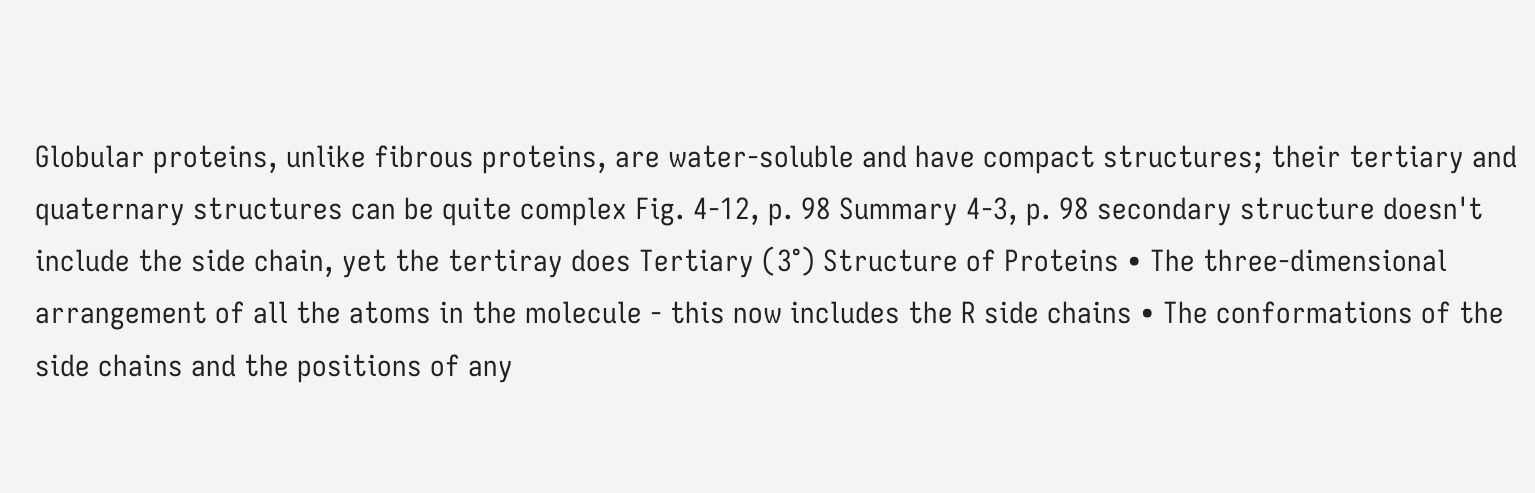Globular proteins, unlike fibrous proteins, are water-soluble and have compact structures; their tertiary and quaternary structures can be quite complex Fig. 4-12, p. 98 Summary 4-3, p. 98 secondary structure doesn't include the side chain, yet the tertiray does Tertiary (3°) Structure of Proteins • The three-dimensional arrangement of all the atoms in the molecule - this now includes the R side chains • The conformations of the side chains and the positions of any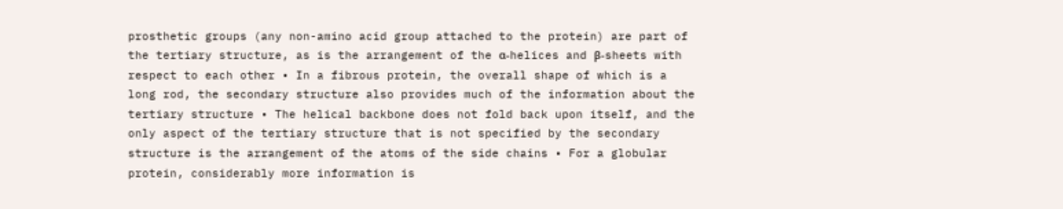prosthetic groups (any non-amino acid group attached to the protein) are part of the tertiary structure, as is the arrangement of the α-helices and β-sheets with respect to each other • In a fibrous protein, the overall shape of which is a long rod, the secondary structure also provides much of the information about the tertiary structure • The helical backbone does not fold back upon itself, and the only aspect of the tertiary structure that is not specified by the secondary structure is the arrangement of the atoms of the side chains • For a globular protein, considerably more information is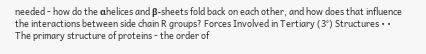needed - how do the αhelices and β-sheets fold back on each other, and how does that influence the interactions between side chain R groups? Forces Involved in Tertiary (3°) Structures • • The primary structure of proteins - the order of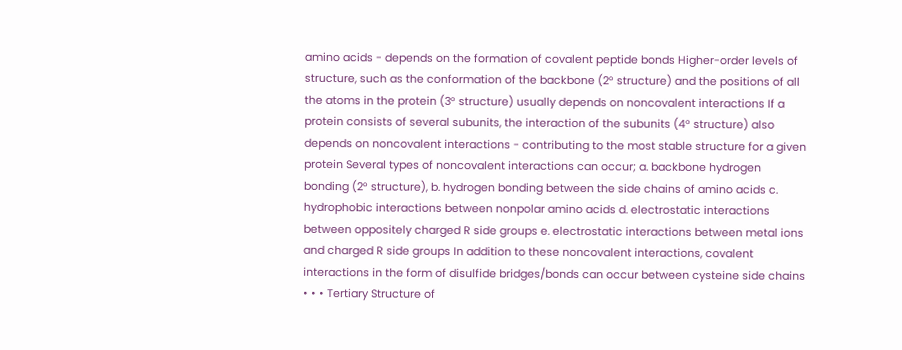amino acids - depends on the formation of covalent peptide bonds Higher-order levels of structure, such as the conformation of the backbone (2° structure) and the positions of all the atoms in the protein (3° structure) usually depends on noncovalent interactions If a protein consists of several subunits, the interaction of the subunits (4° structure) also depends on noncovalent interactions - contributing to the most stable structure for a given protein Several types of noncovalent interactions can occur; a. backbone hydrogen bonding (2° structure), b. hydrogen bonding between the side chains of amino acids c. hydrophobic interactions between nonpolar amino acids d. electrostatic interactions between oppositely charged R side groups e. electrostatic interactions between metal ions and charged R side groups In addition to these noncovalent interactions, covalent interactions in the form of disulfide bridges/bonds can occur between cysteine side chains • • • Tertiary Structure of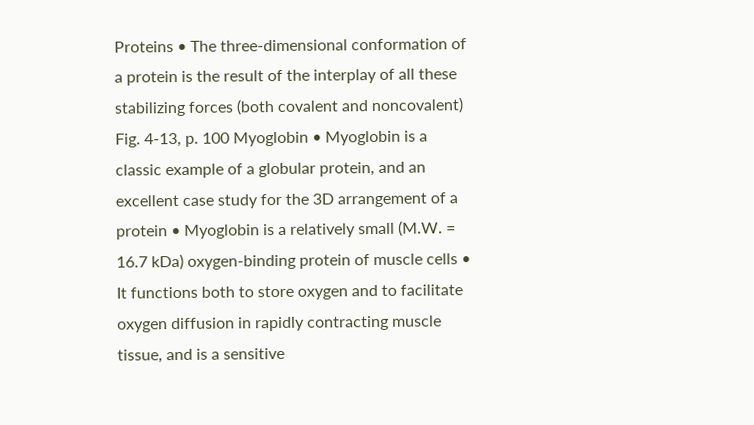Proteins • The three-dimensional conformation of a protein is the result of the interplay of all these stabilizing forces (both covalent and noncovalent) Fig. 4-13, p. 100 Myoglobin • Myoglobin is a classic example of a globular protein, and an excellent case study for the 3D arrangement of a protein • Myoglobin is a relatively small (M.W. = 16.7 kDa) oxygen-binding protein of muscle cells • It functions both to store oxygen and to facilitate oxygen diffusion in rapidly contracting muscle tissue, and is a sensitive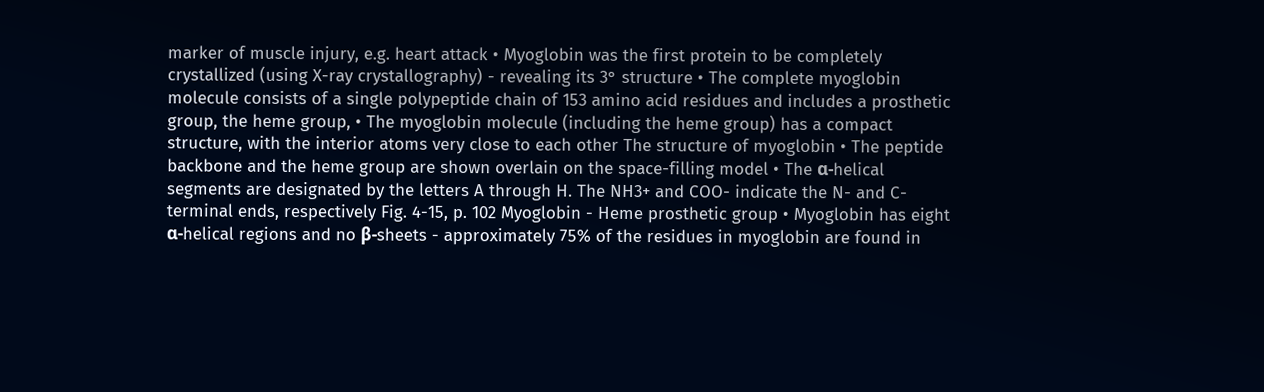marker of muscle injury, e.g. heart attack • Myoglobin was the first protein to be completely crystallized (using X-ray crystallography) - revealing its 3° structure • The complete myoglobin molecule consists of a single polypeptide chain of 153 amino acid residues and includes a prosthetic group, the heme group, • The myoglobin molecule (including the heme group) has a compact structure, with the interior atoms very close to each other The structure of myoglobin • The peptide backbone and the heme group are shown overlain on the space-filling model • The α-helical segments are designated by the letters A through H. The NH3+ and COO- indicate the N- and C-terminal ends, respectively Fig. 4-15, p. 102 Myoglobin - Heme prosthetic group • Myoglobin has eight α-helical regions and no β-sheets - approximately 75% of the residues in myoglobin are found in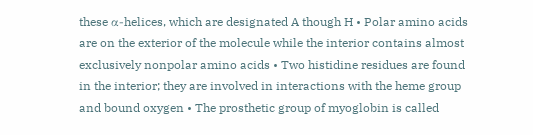these α-helices, which are designated A though H • Polar amino acids are on the exterior of the molecule while the interior contains almost exclusively nonpolar amino acids • Two histidine residues are found in the interior; they are involved in interactions with the heme group and bound oxygen • The prosthetic group of myoglobin is called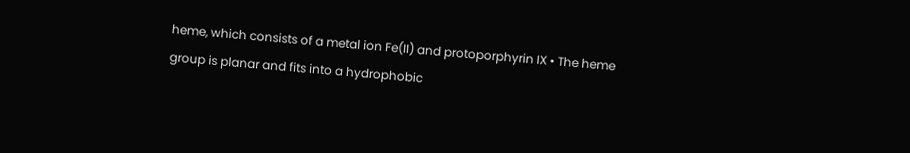heme, which consists of a metal ion Fe(II) and protoporphyrin IX • The heme group is planar and fits into a hydrophobic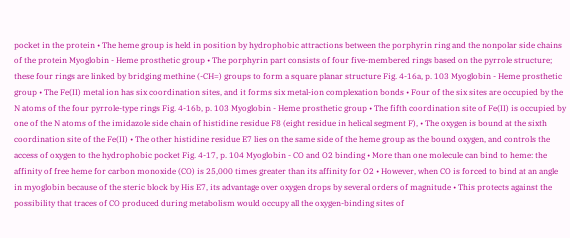pocket in the protein • The heme group is held in position by hydrophobic attractions between the porphyrin ring and the nonpolar side chains of the protein Myoglobin - Heme prosthetic group • The porphyrin part consists of four five-membered rings based on the pyrrole structure; these four rings are linked by bridging methine (-CH=) groups to form a square planar structure Fig. 4-16a, p. 103 Myoglobin - Heme prosthetic group • The Fe(II) metal ion has six coordination sites, and it forms six metal-ion complexation bonds • Four of the six sites are occupied by the N atoms of the four pyrrole-type rings Fig. 4-16b, p. 103 Myoglobin - Heme prosthetic group • The fifth coordination site of Fe(II) is occupied by one of the N atoms of the imidazole side chain of histidine residue F8 (eight residue in helical segment F), • The oxygen is bound at the sixth coordination site of the Fe(II) • The other histidine residue E7 lies on the same side of the heme group as the bound oxygen, and controls the access of oxygen to the hydrophobic pocket Fig. 4-17, p. 104 Myoglobin - CO and O2 binding • More than one molecule can bind to heme: the affinity of free heme for carbon monoxide (CO) is 25,000 times greater than its affinity for O2 • However, when CO is forced to bind at an angle in myoglobin because of the steric block by His E7, its advantage over oxygen drops by several orders of magnitude • This protects against the possibility that traces of CO produced during metabolism would occupy all the oxygen-binding sites of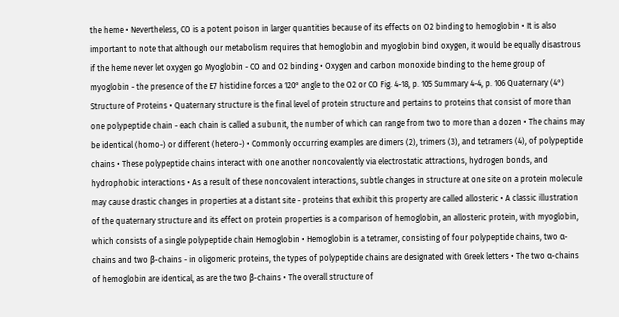the heme • Nevertheless, CO is a potent poison in larger quantities because of its effects on O2 binding to hemoglobin • It is also important to note that although our metabolism requires that hemoglobin and myoglobin bind oxygen, it would be equally disastrous if the heme never let oxygen go Myoglobin - CO and O2 binding • Oxygen and carbon monoxide binding to the heme group of myoglobin - the presence of the E7 histidine forces a 120° angle to the O2 or CO Fig. 4-18, p. 105 Summary 4-4, p. 106 Quaternary (4°) Structure of Proteins • Quaternary structure is the final level of protein structure and pertains to proteins that consist of more than one polypeptide chain - each chain is called a subunit, the number of which can range from two to more than a dozen • The chains may be identical (homo-) or different (hetero-) • Commonly occurring examples are dimers (2), trimers (3), and tetramers (4), of polypeptide chains • These polypeptide chains interact with one another noncovalently via electrostatic attractions, hydrogen bonds, and hydrophobic interactions • As a result of these noncovalent interactions, subtle changes in structure at one site on a protein molecule may cause drastic changes in properties at a distant site - proteins that exhibit this property are called allosteric • A classic illustration of the quaternary structure and its effect on protein properties is a comparison of hemoglobin, an allosteric protein, with myoglobin, which consists of a single polypeptide chain Hemoglobin • Hemoglobin is a tetramer, consisting of four polypeptide chains, two α-chains and two β-chains - in oligomeric proteins, the types of polypeptide chains are designated with Greek letters • The two α-chains of hemoglobin are identical, as are the two β-chains • The overall structure of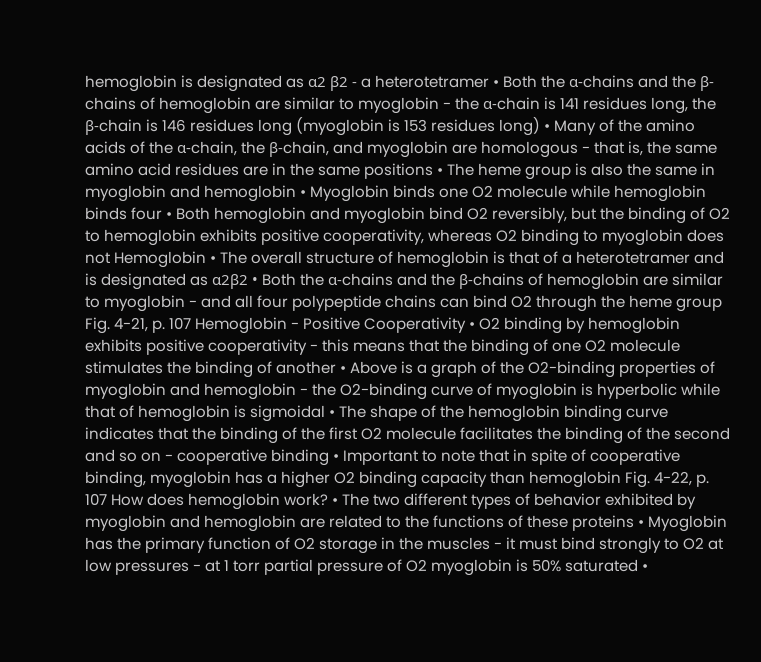hemoglobin is designated as α2 β2 - a heterotetramer • Both the α-chains and the β-chains of hemoglobin are similar to myoglobin - the α-chain is 141 residues long, the β-chain is 146 residues long (myoglobin is 153 residues long) • Many of the amino acids of the α-chain, the β-chain, and myoglobin are homologous - that is, the same amino acid residues are in the same positions • The heme group is also the same in myoglobin and hemoglobin • Myoglobin binds one O2 molecule while hemoglobin binds four • Both hemoglobin and myoglobin bind O2 reversibly, but the binding of O2 to hemoglobin exhibits positive cooperativity, whereas O2 binding to myoglobin does not Hemoglobin • The overall structure of hemoglobin is that of a heterotetramer and is designated as α2β2 • Both the α-chains and the β-chains of hemoglobin are similar to myoglobin - and all four polypeptide chains can bind O2 through the heme group Fig. 4-21, p. 107 Hemoglobin - Positive Cooperativity • O2 binding by hemoglobin exhibits positive cooperativity - this means that the binding of one O2 molecule stimulates the binding of another • Above is a graph of the O2-binding properties of myoglobin and hemoglobin - the O2-binding curve of myoglobin is hyperbolic while that of hemoglobin is sigmoidal • The shape of the hemoglobin binding curve indicates that the binding of the first O2 molecule facilitates the binding of the second and so on - cooperative binding • Important to note that in spite of cooperative binding, myoglobin has a higher O2 binding capacity than hemoglobin Fig. 4-22, p. 107 How does hemoglobin work? • The two different types of behavior exhibited by myoglobin and hemoglobin are related to the functions of these proteins • Myoglobin has the primary function of O2 storage in the muscles - it must bind strongly to O2 at low pressures - at 1 torr partial pressure of O2 myoglobin is 50% saturated •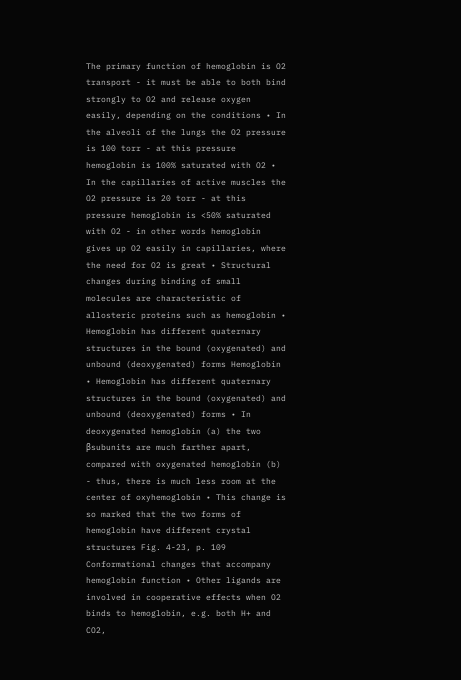The primary function of hemoglobin is O2 transport - it must be able to both bind strongly to O2 and release oxygen easily, depending on the conditions • In the alveoli of the lungs the O2 pressure is 100 torr - at this pressure hemoglobin is 100% saturated with O2 • In the capillaries of active muscles the O2 pressure is 20 torr - at this pressure hemoglobin is <50% saturated with O2 - in other words hemoglobin gives up O2 easily in capillaries, where the need for O2 is great • Structural changes during binding of small molecules are characteristic of allosteric proteins such as hemoglobin • Hemoglobin has different quaternary structures in the bound (oxygenated) and unbound (deoxygenated) forms Hemoglobin • Hemoglobin has different quaternary structures in the bound (oxygenated) and unbound (deoxygenated) forms • In deoxygenated hemoglobin (a) the two βsubunits are much farther apart, compared with oxygenated hemoglobin (b) - thus, there is much less room at the center of oxyhemoglobin • This change is so marked that the two forms of hemoglobin have different crystal structures Fig. 4-23, p. 109 Conformational changes that accompany hemoglobin function • Other ligands are involved in cooperative effects when O2 binds to hemoglobin, e.g. both H+ and CO2,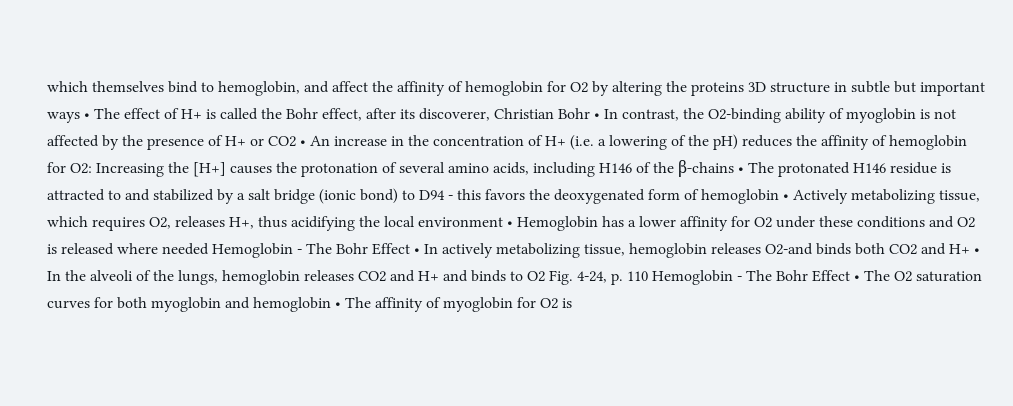which themselves bind to hemoglobin, and affect the affinity of hemoglobin for O2 by altering the proteins 3D structure in subtle but important ways • The effect of H+ is called the Bohr effect, after its discoverer, Christian Bohr • In contrast, the O2-binding ability of myoglobin is not affected by the presence of H+ or CO2 • An increase in the concentration of H+ (i.e. a lowering of the pH) reduces the affinity of hemoglobin for O2: Increasing the [H+] causes the protonation of several amino acids, including H146 of the β-chains • The protonated H146 residue is attracted to and stabilized by a salt bridge (ionic bond) to D94 - this favors the deoxygenated form of hemoglobin • Actively metabolizing tissue, which requires O2, releases H+, thus acidifying the local environment • Hemoglobin has a lower affinity for O2 under these conditions and O2 is released where needed Hemoglobin - The Bohr Effect • In actively metabolizing tissue, hemoglobin releases O2-and binds both CO2 and H+ • In the alveoli of the lungs, hemoglobin releases CO2 and H+ and binds to O2 Fig. 4-24, p. 110 Hemoglobin - The Bohr Effect • The O2 saturation curves for both myoglobin and hemoglobin • The affinity of myoglobin for O2 is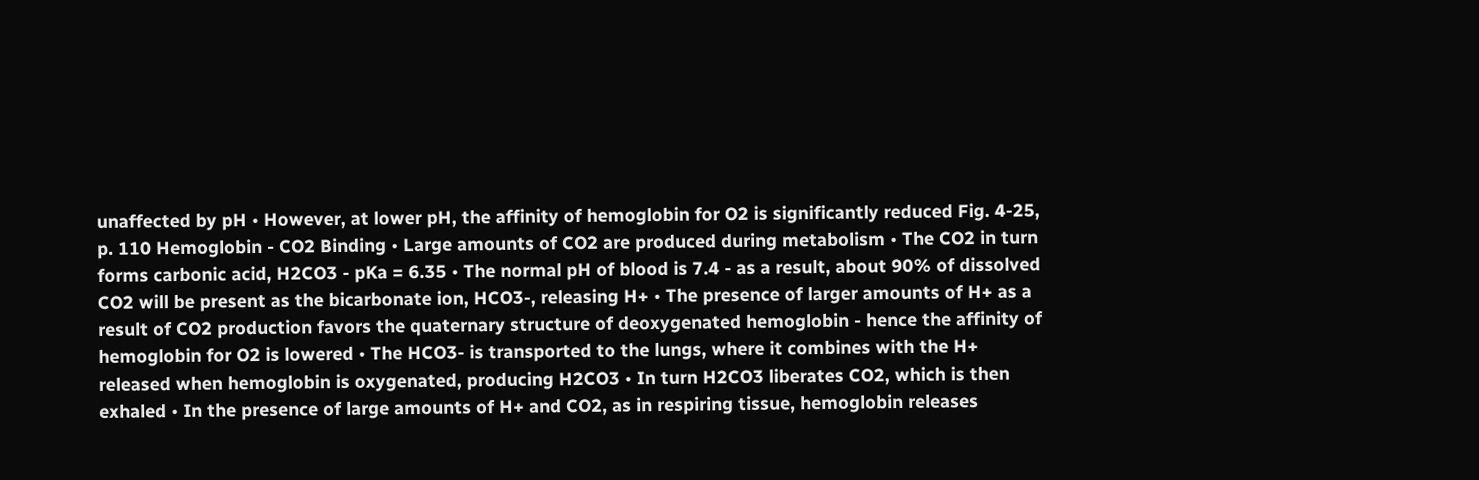unaffected by pH • However, at lower pH, the affinity of hemoglobin for O2 is significantly reduced Fig. 4-25, p. 110 Hemoglobin - CO2 Binding • Large amounts of CO2 are produced during metabolism • The CO2 in turn forms carbonic acid, H2CO3 - pKa = 6.35 • The normal pH of blood is 7.4 - as a result, about 90% of dissolved CO2 will be present as the bicarbonate ion, HCO3-, releasing H+ • The presence of larger amounts of H+ as a result of CO2 production favors the quaternary structure of deoxygenated hemoglobin - hence the affinity of hemoglobin for O2 is lowered • The HCO3- is transported to the lungs, where it combines with the H+ released when hemoglobin is oxygenated, producing H2CO3 • In turn H2CO3 liberates CO2, which is then exhaled • In the presence of large amounts of H+ and CO2, as in respiring tissue, hemoglobin releases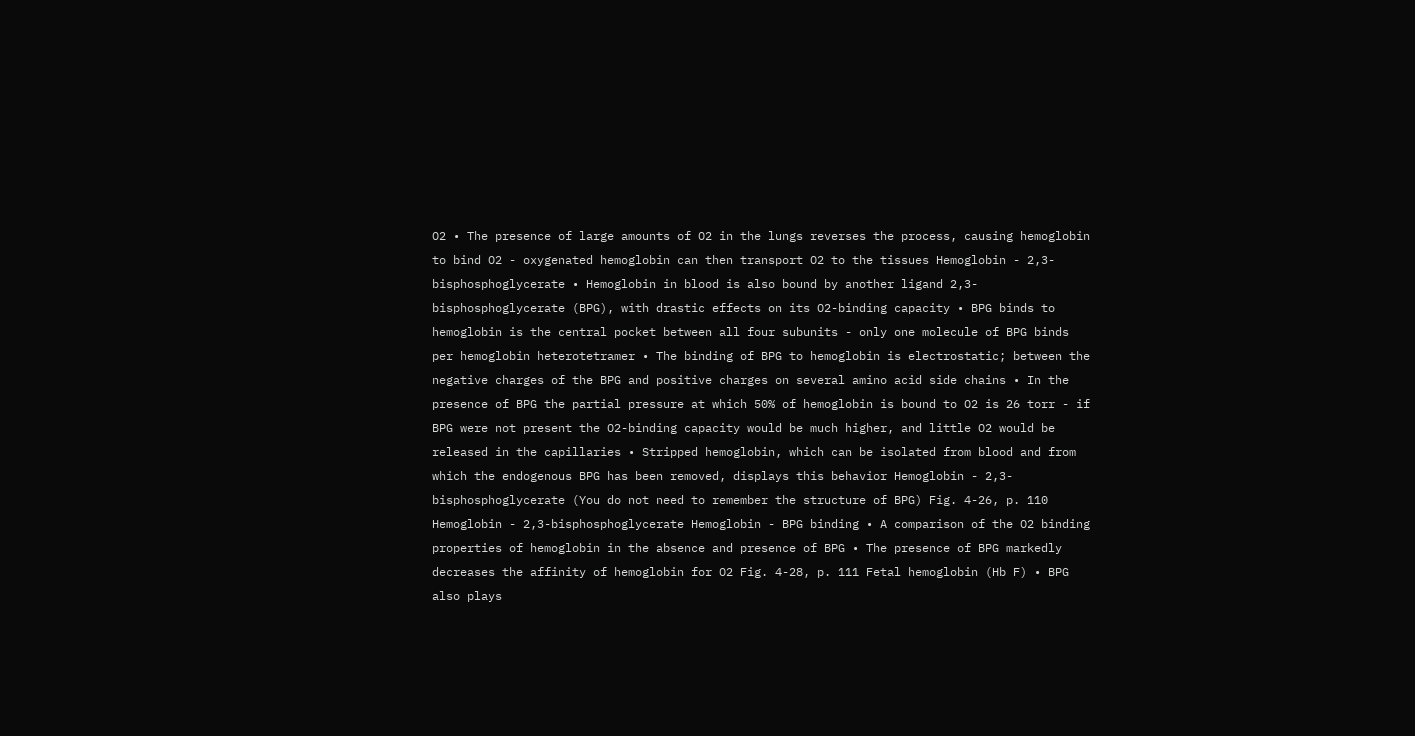O2 • The presence of large amounts of O2 in the lungs reverses the process, causing hemoglobin to bind O2 - oxygenated hemoglobin can then transport O2 to the tissues Hemoglobin - 2,3-bisphosphoglycerate • Hemoglobin in blood is also bound by another ligand 2,3-bisphosphoglycerate (BPG), with drastic effects on its O2-binding capacity • BPG binds to hemoglobin is the central pocket between all four subunits - only one molecule of BPG binds per hemoglobin heterotetramer • The binding of BPG to hemoglobin is electrostatic; between the negative charges of the BPG and positive charges on several amino acid side chains • In the presence of BPG the partial pressure at which 50% of hemoglobin is bound to O2 is 26 torr - if BPG were not present the O2-binding capacity would be much higher, and little O2 would be released in the capillaries • Stripped hemoglobin, which can be isolated from blood and from which the endogenous BPG has been removed, displays this behavior Hemoglobin - 2,3-bisphosphoglycerate (You do not need to remember the structure of BPG) Fig. 4-26, p. 110 Hemoglobin - 2,3-bisphosphoglycerate Hemoglobin - BPG binding • A comparison of the O2 binding properties of hemoglobin in the absence and presence of BPG • The presence of BPG markedly decreases the affinity of hemoglobin for O2 Fig. 4-28, p. 111 Fetal hemoglobin (Hb F) • BPG also plays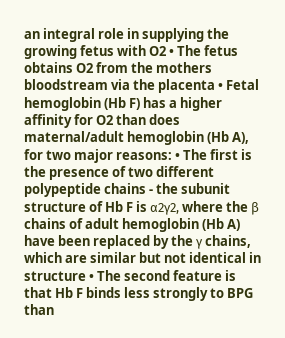an integral role in supplying the growing fetus with O2 • The fetus obtains O2 from the mothers bloodstream via the placenta • Fetal hemoglobin (Hb F) has a higher affinity for O2 than does maternal/adult hemoglobin (Hb A), for two major reasons: • The first is the presence of two different polypeptide chains - the subunit structure of Hb F is α2γ2, where the β chains of adult hemoglobin (Hb A) have been replaced by the γ chains, which are similar but not identical in structure • The second feature is that Hb F binds less strongly to BPG than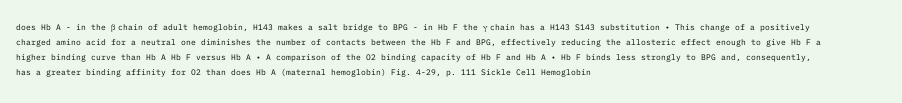does Hb A - in the β chain of adult hemoglobin, H143 makes a salt bridge to BPG - in Hb F the γ chain has a H143 S143 substitution • This change of a positively charged amino acid for a neutral one diminishes the number of contacts between the Hb F and BPG, effectively reducing the allosteric effect enough to give Hb F a higher binding curve than Hb A Hb F versus Hb A • A comparison of the O2 binding capacity of Hb F and Hb A • Hb F binds less strongly to BPG and, consequently, has a greater binding affinity for O2 than does Hb A (maternal hemoglobin) Fig. 4-29, p. 111 Sickle Cell Hemoglobin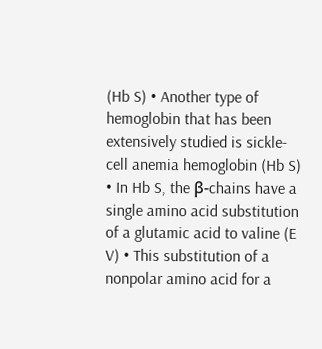(Hb S) • Another type of hemoglobin that has been extensively studied is sickle-cell anemia hemoglobin (Hb S) • In Hb S, the β-chains have a single amino acid substitution of a glutamic acid to valine (E V) • This substitution of a nonpolar amino acid for a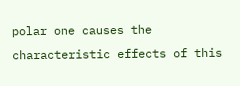polar one causes the characteristic effects of this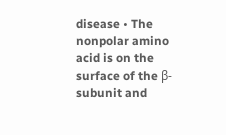disease • The nonpolar amino acid is on the surface of the β-subunit and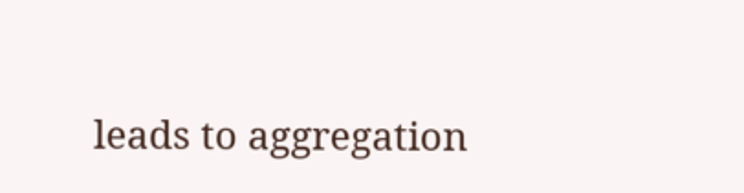leads to aggregation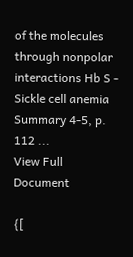of the molecules through nonpolar interactions Hb S - Sickle cell anemia Summary 4-5, p. 112 ...
View Full Document

{[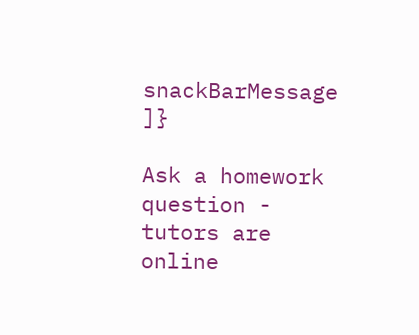snackBarMessage ]}

Ask a homework question - tutors are online